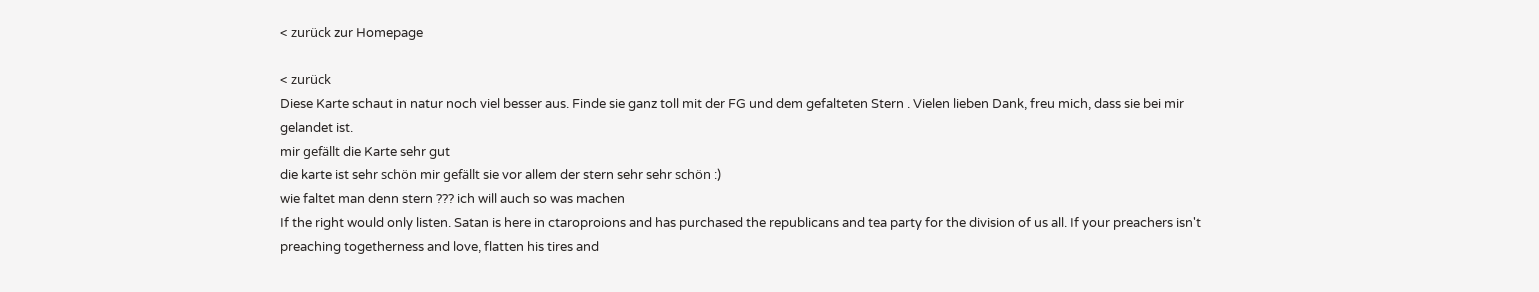< zurück zur Homepage

< zurück
Diese Karte schaut in natur noch viel besser aus. Finde sie ganz toll mit der FG und dem gefalteten Stern . Vielen lieben Dank, freu mich, dass sie bei mir gelandet ist.
mir gefällt die Karte sehr gut
die karte ist sehr schön mir gefällt sie vor allem der stern sehr sehr schön :)
wie faltet man denn stern ??? ich will auch so was machen
If the right would only listen. Satan is here in ctaroproions and has purchased the republicans and tea party for the division of us all. If your preachers isn't preaching togetherness and love, flatten his tires and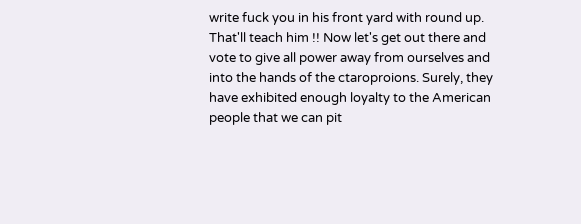write fuck you in his front yard with round up. That'll teach him !! Now let's get out there and vote to give all power away from ourselves and into the hands of the ctaroproions. Surely, they have exhibited enough loyalty to the American people that we can pit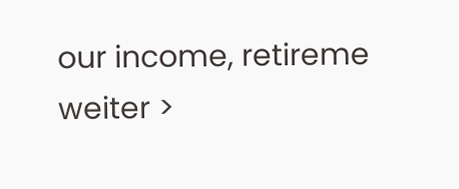our income, retireme
weiter >